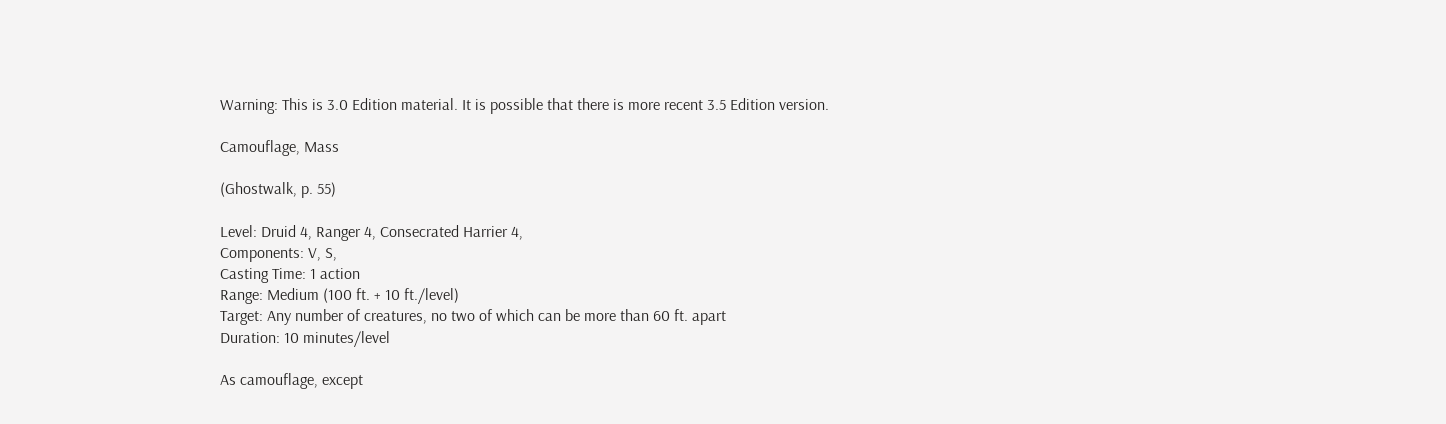Warning: This is 3.0 Edition material. It is possible that there is more recent 3.5 Edition version.

Camouflage, Mass

(Ghostwalk, p. 55)

Level: Druid 4, Ranger 4, Consecrated Harrier 4,
Components: V, S,
Casting Time: 1 action
Range: Medium (100 ft. + 10 ft./level)
Target: Any number of creatures, no two of which can be more than 60 ft. apart
Duration: 10 minutes/level

As camouflage, except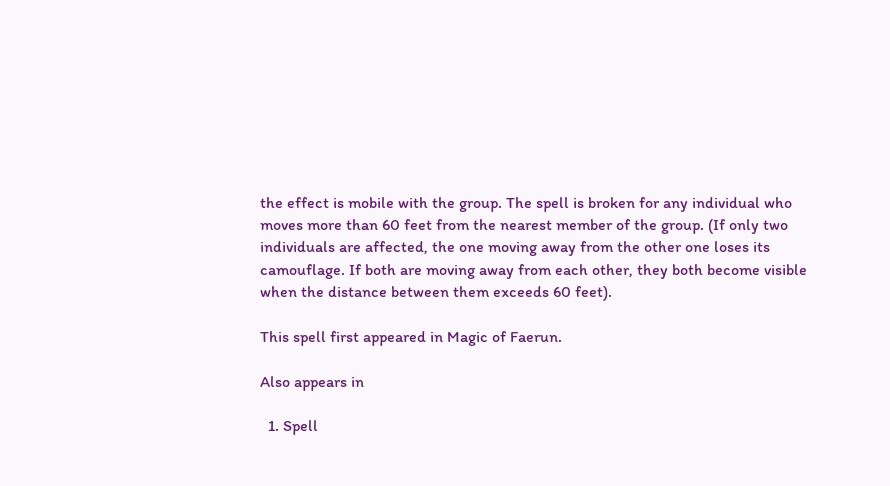the effect is mobile with the group. The spell is broken for any individual who moves more than 60 feet from the nearest member of the group. (If only two individuals are affected, the one moving away from the other one loses its camouflage. If both are moving away from each other, they both become visible when the distance between them exceeds 60 feet).

This spell first appeared in Magic of Faerun.

Also appears in

  1. Spell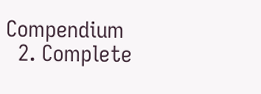Compendium
  2. Complete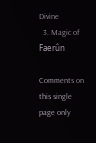Divine
  3. Magic of Faerûn

Comments on this single page only